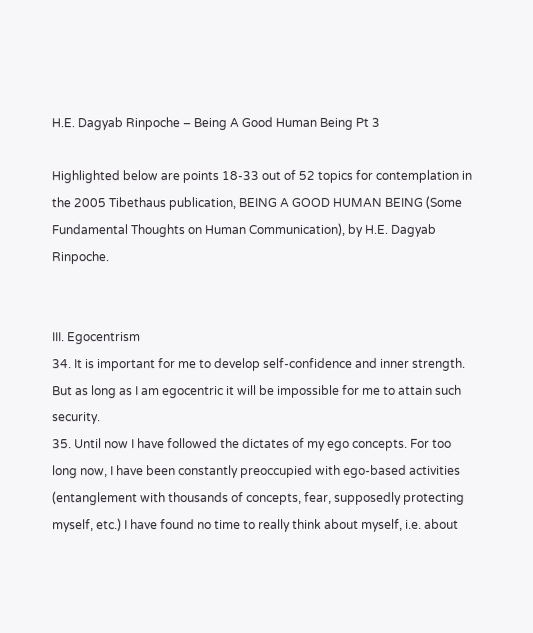H.E. Dagyab Rinpoche – Being A Good Human Being Pt 3

Highlighted below are points 18-33 out of 52 topics for contemplation in the 2005 Tibethaus publication, BEING A GOOD HUMAN BEING (Some Fundamental Thoughts on Human Communication), by H.E. Dagyab Rinpoche.


III. Egocentrism
34. It is important for me to develop self-confidence and inner strength. But as long as I am egocentric it will be impossible for me to attain such security.
35. Until now I have followed the dictates of my ego concepts. For too long now, I have been constantly preoccupied with ego-based activities (entanglement with thousands of concepts, fear, supposedly protecting myself, etc.) I have found no time to really think about myself, i.e. about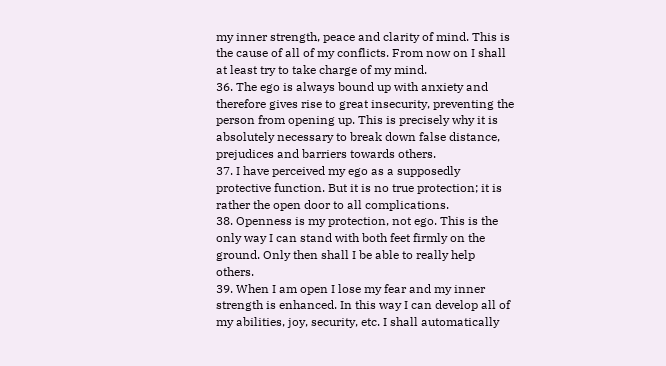my inner strength, peace and clarity of mind. This is the cause of all of my conflicts. From now on I shall at least try to take charge of my mind.
36. The ego is always bound up with anxiety and therefore gives rise to great insecurity, preventing the person from opening up. This is precisely why it is absolutely necessary to break down false distance, prejudices and barriers towards others.
37. I have perceived my ego as a supposedly protective function. But it is no true protection; it is rather the open door to all complications.
38. Openness is my protection, not ego. This is the only way I can stand with both feet firmly on the ground. Only then shall I be able to really help others.
39. When I am open I lose my fear and my inner strength is enhanced. In this way I can develop all of my abilities, joy, security, etc. I shall automatically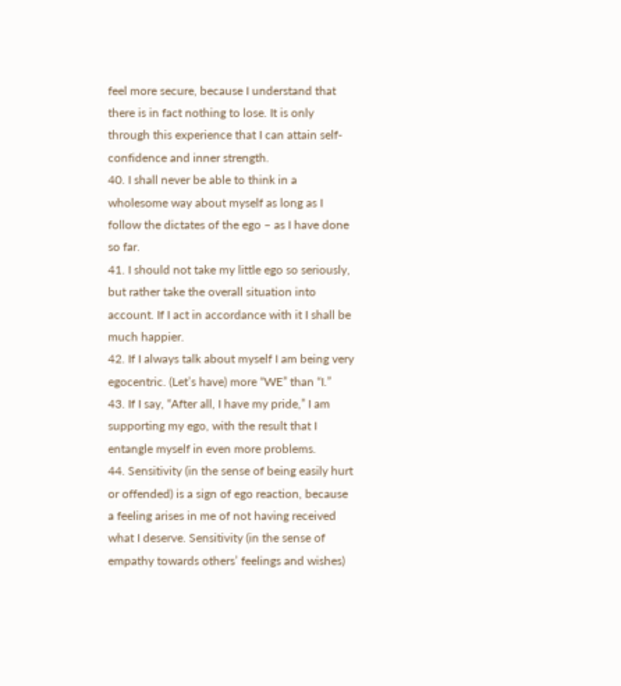feel more secure, because I understand that there is in fact nothing to lose. It is only through this experience that I can attain self- confidence and inner strength.
40. I shall never be able to think in a wholesome way about myself as long as I follow the dictates of the ego – as I have done so far.
41. I should not take my little ego so seriously, but rather take the overall situation into account. If I act in accordance with it I shall be much happier.
42. If I always talk about myself I am being very egocentric. (Let’s have) more “WE” than “I.”
43. If I say, “After all, I have my pride,” I am supporting my ego, with the result that I entangle myself in even more problems.
44. Sensitivity (in the sense of being easily hurt or offended) is a sign of ego reaction, because a feeling arises in me of not having received what I deserve. Sensitivity (in the sense of empathy towards others’ feelings and wishes)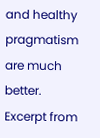and healthy pragmatism are much better.
Excerpt from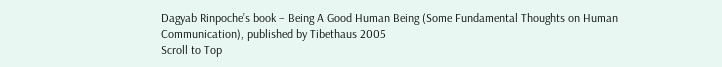Dagyab Rinpoche’s book – Being A Good Human Being (Some Fundamental Thoughts on Human Communication), published by Tibethaus 2005
Scroll to Top